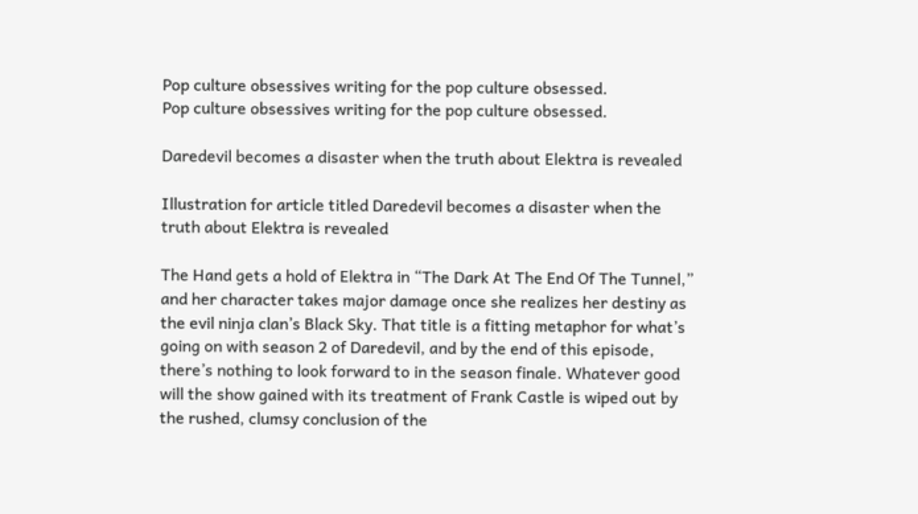Pop culture obsessives writing for the pop culture obsessed.
Pop culture obsessives writing for the pop culture obsessed.

Daredevil becomes a disaster when the truth about Elektra is revealed

Illustration for article titled Daredevil becomes a disaster when the truth about Elektra is revealed

The Hand gets a hold of Elektra in “The Dark At The End Of The Tunnel,” and her character takes major damage once she realizes her destiny as the evil ninja clan’s Black Sky. That title is a fitting metaphor for what’s going on with season 2 of Daredevil, and by the end of this episode, there’s nothing to look forward to in the season finale. Whatever good will the show gained with its treatment of Frank Castle is wiped out by the rushed, clumsy conclusion of the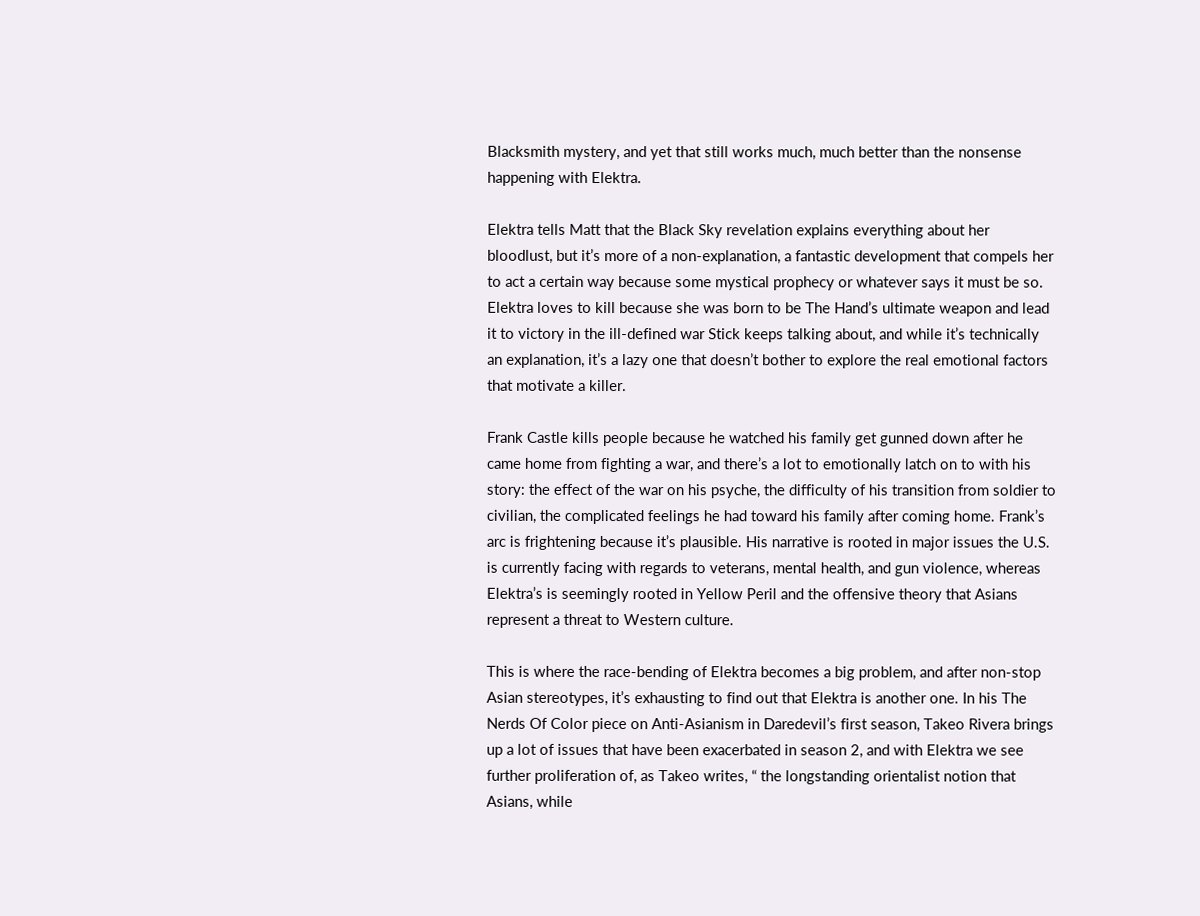Blacksmith mystery, and yet that still works much, much better than the nonsense happening with Elektra.

Elektra tells Matt that the Black Sky revelation explains everything about her bloodlust, but it’s more of a non-explanation, a fantastic development that compels her to act a certain way because some mystical prophecy or whatever says it must be so. Elektra loves to kill because she was born to be The Hand’s ultimate weapon and lead it to victory in the ill-defined war Stick keeps talking about, and while it’s technically an explanation, it’s a lazy one that doesn’t bother to explore the real emotional factors that motivate a killer.

Frank Castle kills people because he watched his family get gunned down after he came home from fighting a war, and there’s a lot to emotionally latch on to with his story: the effect of the war on his psyche, the difficulty of his transition from soldier to civilian, the complicated feelings he had toward his family after coming home. Frank’s arc is frightening because it’s plausible. His narrative is rooted in major issues the U.S. is currently facing with regards to veterans, mental health, and gun violence, whereas Elektra’s is seemingly rooted in Yellow Peril and the offensive theory that Asians represent a threat to Western culture.

This is where the race-bending of Elektra becomes a big problem, and after non-stop Asian stereotypes, it’s exhausting to find out that Elektra is another one. In his The Nerds Of Color piece on Anti-Asianism in Daredevil’s first season, Takeo Rivera brings up a lot of issues that have been exacerbated in season 2, and with Elektra we see further proliferation of, as Takeo writes, “ the longstanding orientalist notion that Asians, while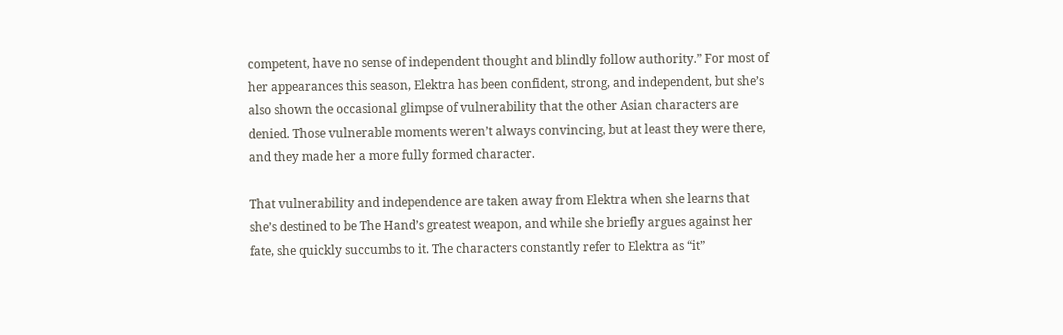competent, have no sense of independent thought and blindly follow authority.” For most of her appearances this season, Elektra has been confident, strong, and independent, but she’s also shown the occasional glimpse of vulnerability that the other Asian characters are denied. Those vulnerable moments weren’t always convincing, but at least they were there, and they made her a more fully formed character.

That vulnerability and independence are taken away from Elektra when she learns that she’s destined to be The Hand’s greatest weapon, and while she briefly argues against her fate, she quickly succumbs to it. The characters constantly refer to Elektra as “it”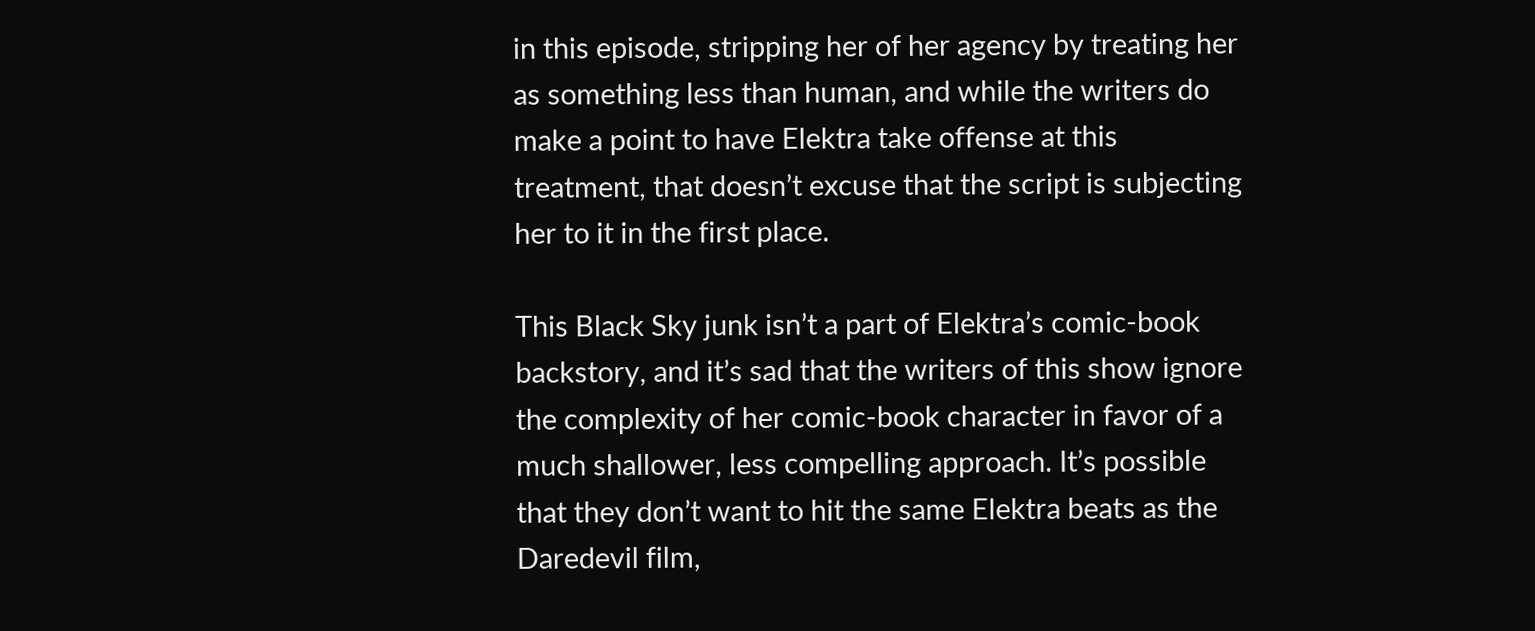in this episode, stripping her of her agency by treating her as something less than human, and while the writers do make a point to have Elektra take offense at this treatment, that doesn’t excuse that the script is subjecting her to it in the first place.

This Black Sky junk isn’t a part of Elektra’s comic-book backstory, and it’s sad that the writers of this show ignore the complexity of her comic-book character in favor of a much shallower, less compelling approach. It’s possible that they don’t want to hit the same Elektra beats as the Daredevil film,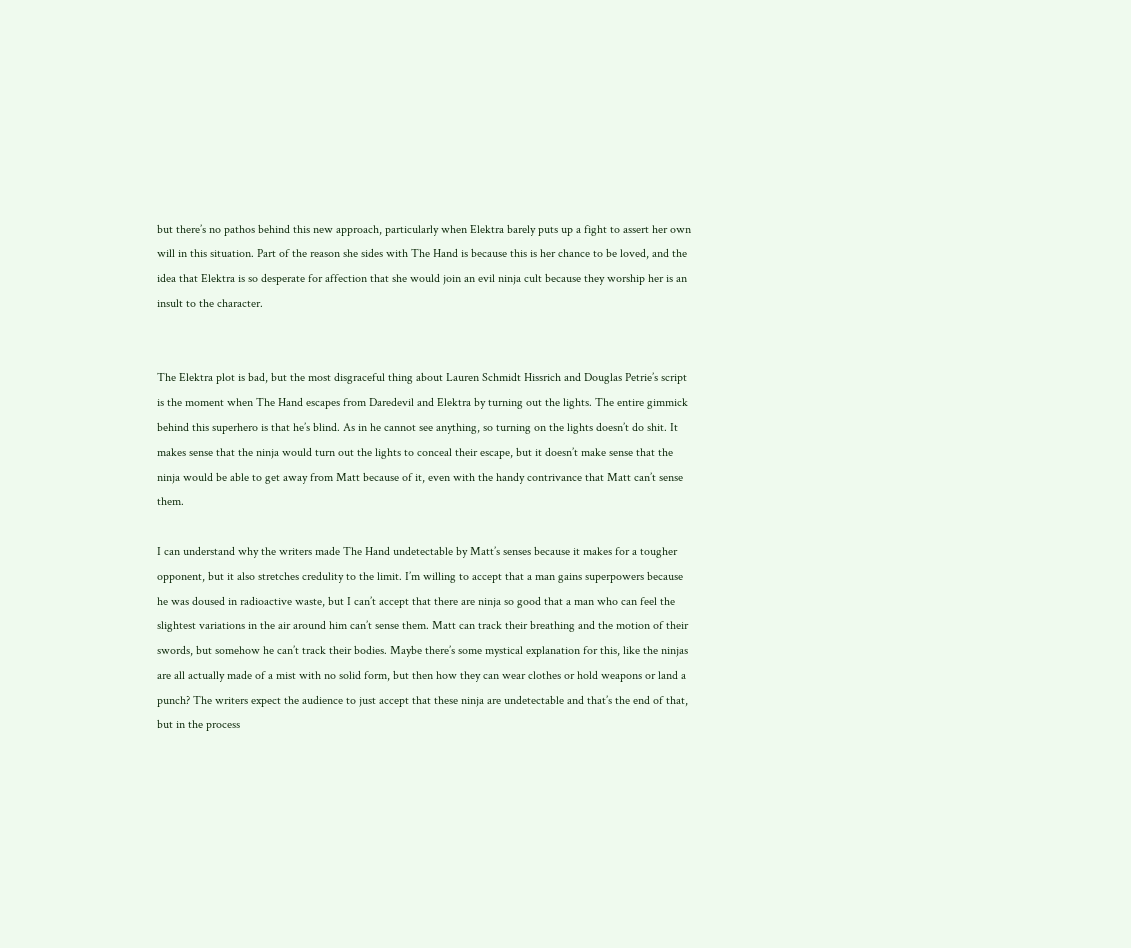but there’s no pathos behind this new approach, particularly when Elektra barely puts up a fight to assert her own will in this situation. Part of the reason she sides with The Hand is because this is her chance to be loved, and the idea that Elektra is so desperate for affection that she would join an evil ninja cult because they worship her is an insult to the character.


The Elektra plot is bad, but the most disgraceful thing about Lauren Schmidt Hissrich and Douglas Petrie’s script is the moment when The Hand escapes from Daredevil and Elektra by turning out the lights. The entire gimmick behind this superhero is that he’s blind. As in he cannot see anything, so turning on the lights doesn’t do shit. It makes sense that the ninja would turn out the lights to conceal their escape, but it doesn’t make sense that the ninja would be able to get away from Matt because of it, even with the handy contrivance that Matt can’t sense them.

I can understand why the writers made The Hand undetectable by Matt’s senses because it makes for a tougher opponent, but it also stretches credulity to the limit. I’m willing to accept that a man gains superpowers because he was doused in radioactive waste, but I can’t accept that there are ninja so good that a man who can feel the slightest variations in the air around him can’t sense them. Matt can track their breathing and the motion of their swords, but somehow he can’t track their bodies. Maybe there’s some mystical explanation for this, like the ninjas are all actually made of a mist with no solid form, but then how they can wear clothes or hold weapons or land a punch? The writers expect the audience to just accept that these ninja are undetectable and that’s the end of that, but in the process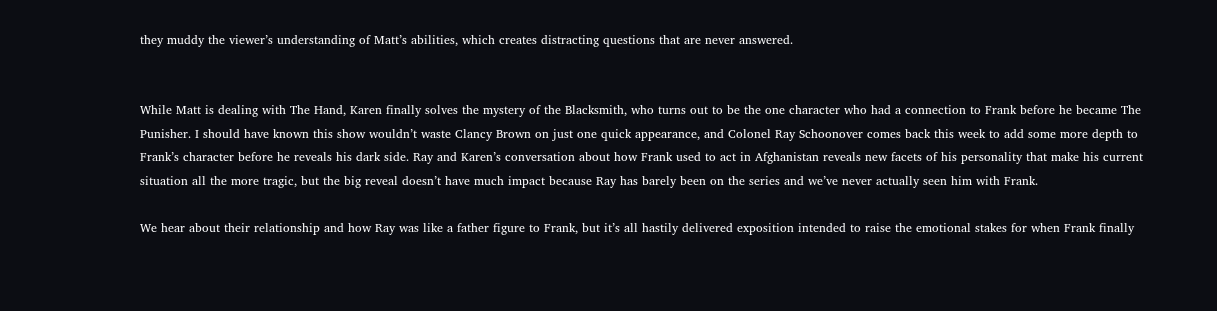they muddy the viewer’s understanding of Matt’s abilities, which creates distracting questions that are never answered.


While Matt is dealing with The Hand, Karen finally solves the mystery of the Blacksmith, who turns out to be the one character who had a connection to Frank before he became The Punisher. I should have known this show wouldn’t waste Clancy Brown on just one quick appearance, and Colonel Ray Schoonover comes back this week to add some more depth to Frank’s character before he reveals his dark side. Ray and Karen’s conversation about how Frank used to act in Afghanistan reveals new facets of his personality that make his current situation all the more tragic, but the big reveal doesn’t have much impact because Ray has barely been on the series and we’ve never actually seen him with Frank.

We hear about their relationship and how Ray was like a father figure to Frank, but it’s all hastily delivered exposition intended to raise the emotional stakes for when Frank finally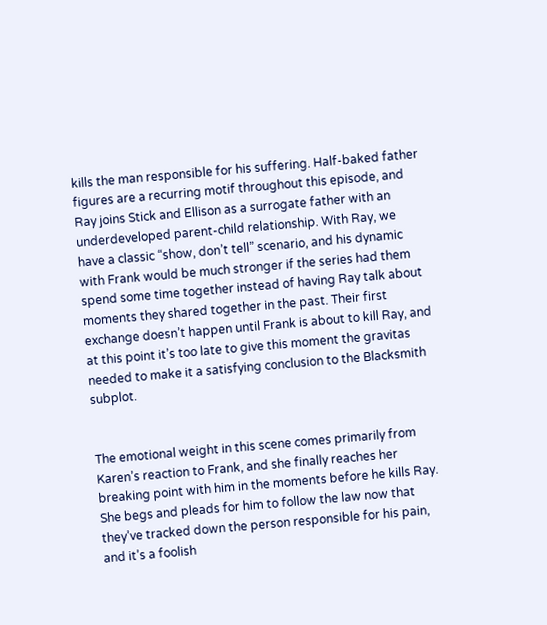kills the man responsible for his suffering. Half-baked father figures are a recurring motif throughout this episode, and Ray joins Stick and Ellison as a surrogate father with an underdeveloped parent-child relationship. With Ray, we have a classic “show, don’t tell” scenario, and his dynamic with Frank would be much stronger if the series had them spend some time together instead of having Ray talk about moments they shared together in the past. Their first exchange doesn’t happen until Frank is about to kill Ray, and at this point it’s too late to give this moment the gravitas needed to make it a satisfying conclusion to the Blacksmith subplot.


The emotional weight in this scene comes primarily from Karen’s reaction to Frank, and she finally reaches her breaking point with him in the moments before he kills Ray. She begs and pleads for him to follow the law now that they’ve tracked down the person responsible for his pain, and it’s a foolish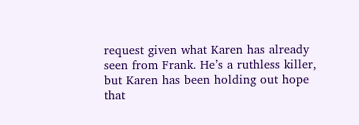request given what Karen has already seen from Frank. He’s a ruthless killer, but Karen has been holding out hope that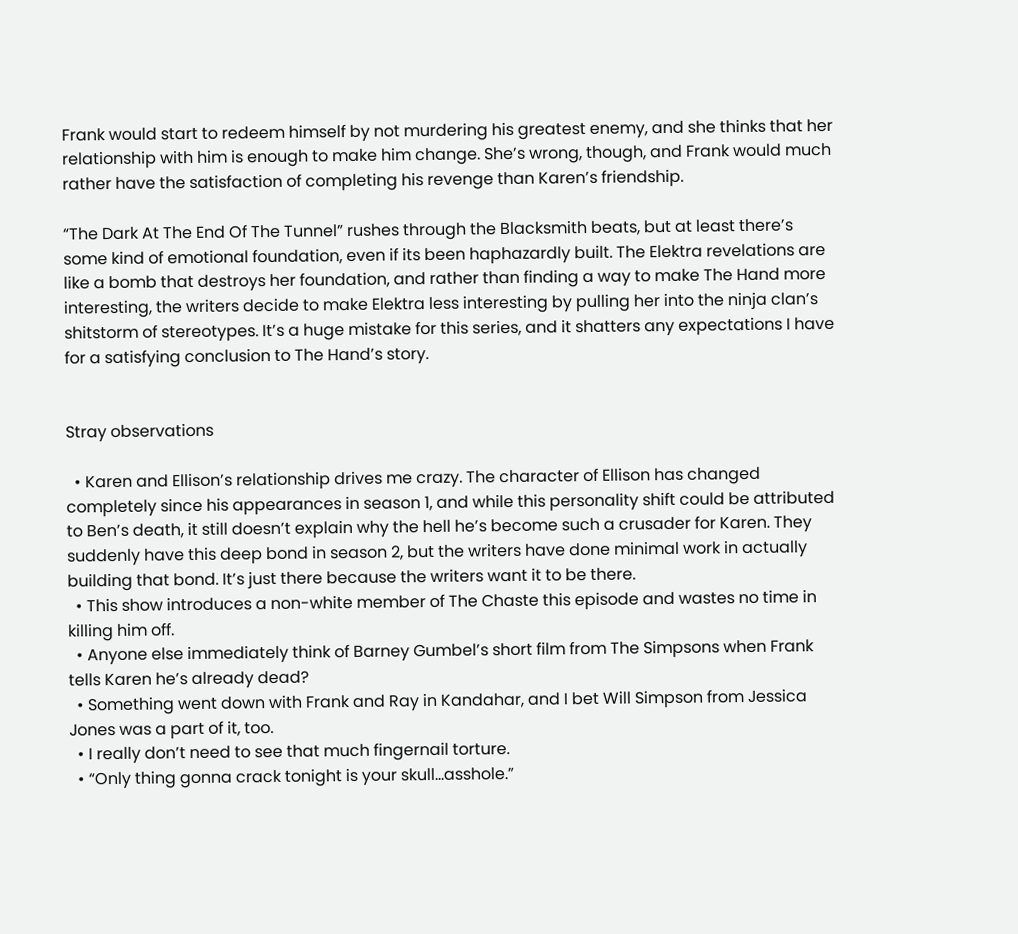Frank would start to redeem himself by not murdering his greatest enemy, and she thinks that her relationship with him is enough to make him change. She’s wrong, though, and Frank would much rather have the satisfaction of completing his revenge than Karen’s friendship.

“The Dark At The End Of The Tunnel” rushes through the Blacksmith beats, but at least there’s some kind of emotional foundation, even if its been haphazardly built. The Elektra revelations are like a bomb that destroys her foundation, and rather than finding a way to make The Hand more interesting, the writers decide to make Elektra less interesting by pulling her into the ninja clan’s shitstorm of stereotypes. It’s a huge mistake for this series, and it shatters any expectations I have for a satisfying conclusion to The Hand’s story.


Stray observations

  • Karen and Ellison’s relationship drives me crazy. The character of Ellison has changed completely since his appearances in season 1, and while this personality shift could be attributed to Ben’s death, it still doesn’t explain why the hell he’s become such a crusader for Karen. They suddenly have this deep bond in season 2, but the writers have done minimal work in actually building that bond. It’s just there because the writers want it to be there.
  • This show introduces a non-white member of The Chaste this episode and wastes no time in killing him off.
  • Anyone else immediately think of Barney Gumbel’s short film from The Simpsons when Frank tells Karen he’s already dead?
  • Something went down with Frank and Ray in Kandahar, and I bet Will Simpson from Jessica Jones was a part of it, too.
  • I really don’t need to see that much fingernail torture.
  • “Only thing gonna crack tonight is your skull…asshole.”